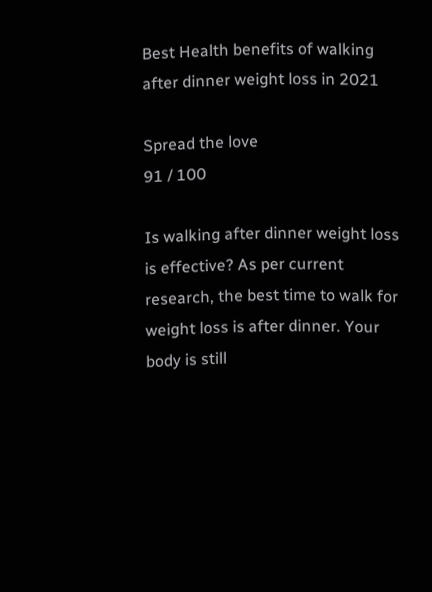Best Health benefits of walking after dinner weight loss in 2021

Spread the love
91 / 100

Is walking after dinner weight loss is effective? As per current research, the best time to walk for weight loss is after dinner. Your body is still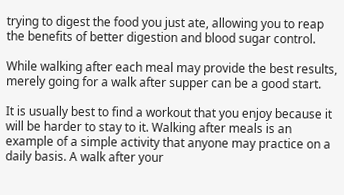trying to digest the food you just ate, allowing you to reap the benefits of better digestion and blood sugar control.

While walking after each meal may provide the best results, merely going for a walk after supper can be a good start.

It is usually best to find a workout that you enjoy because it will be harder to stay to it. Walking after meals is an example of a simple activity that anyone may practice on a daily basis. A walk after your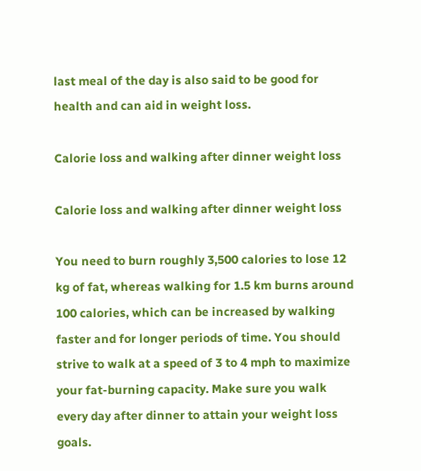last meal of the day is also said to be good for health and can aid in weight loss.

Calorie loss and walking after dinner weight loss

Calorie loss and walking after dinner weight loss

You need to burn roughly 3,500 calories to lose 12 kg of fat, whereas walking for 1.5 km burns around 100 calories, which can be increased by walking faster and for longer periods of time. You should strive to walk at a speed of 3 to 4 mph to maximize your fat-burning capacity. Make sure you walk every day after dinner to attain your weight loss goals.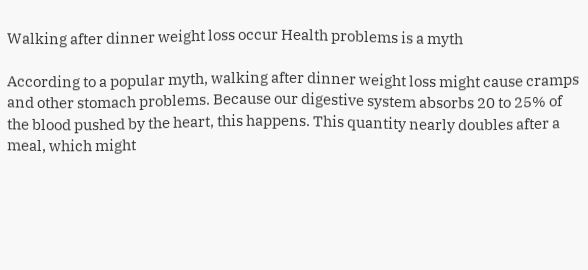Walking after dinner weight loss occur Health problems is a myth

According to a popular myth, walking after dinner weight loss might cause cramps and other stomach problems. Because our digestive system absorbs 20 to 25% of the blood pushed by the heart, this happens. This quantity nearly doubles after a meal, which might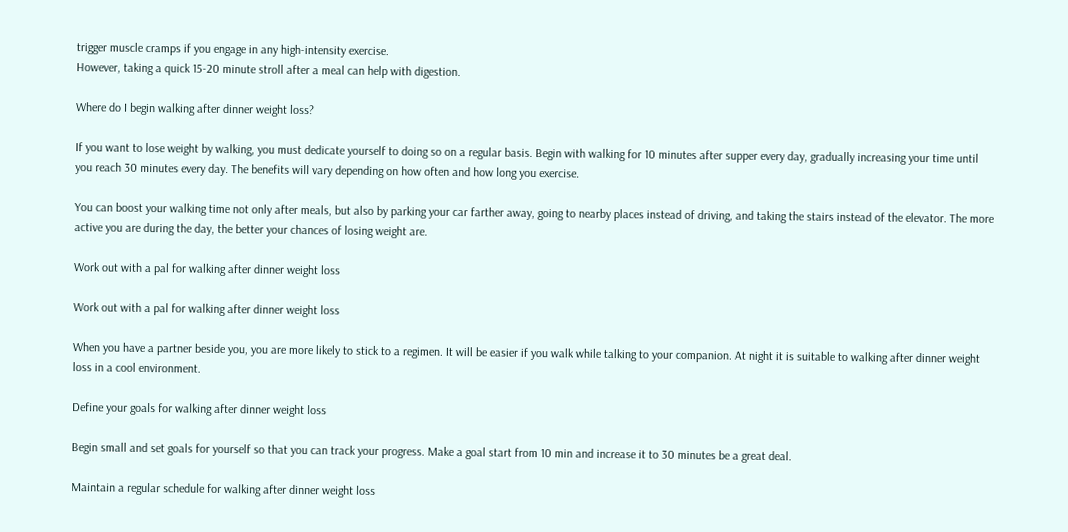trigger muscle cramps if you engage in any high-intensity exercise.
However, taking a quick 15-20 minute stroll after a meal can help with digestion.

Where do I begin walking after dinner weight loss?

If you want to lose weight by walking, you must dedicate yourself to doing so on a regular basis. Begin with walking for 10 minutes after supper every day, gradually increasing your time until you reach 30 minutes every day. The benefits will vary depending on how often and how long you exercise.

You can boost your walking time not only after meals, but also by parking your car farther away, going to nearby places instead of driving, and taking the stairs instead of the elevator. The more active you are during the day, the better your chances of losing weight are.

Work out with a pal for walking after dinner weight loss

Work out with a pal for walking after dinner weight loss

When you have a partner beside you, you are more likely to stick to a regimen. It will be easier if you walk while talking to your companion. At night it is suitable to walking after dinner weight loss in a cool environment.

Define your goals for walking after dinner weight loss

Begin small and set goals for yourself so that you can track your progress. Make a goal start from 10 min and increase it to 30 minutes be a great deal.

Maintain a regular schedule for walking after dinner weight loss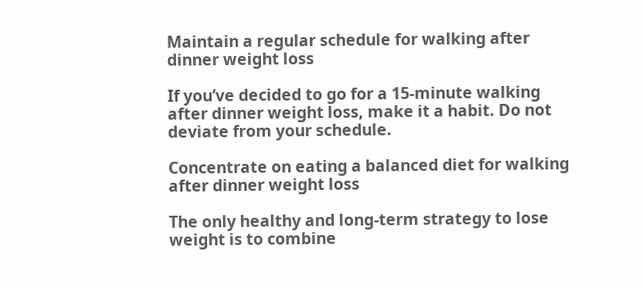Maintain a regular schedule for walking after dinner weight loss

If you’ve decided to go for a 15-minute walking after dinner weight loss, make it a habit. Do not deviate from your schedule.

Concentrate on eating a balanced diet for walking after dinner weight loss

The only healthy and long-term strategy to lose weight is to combine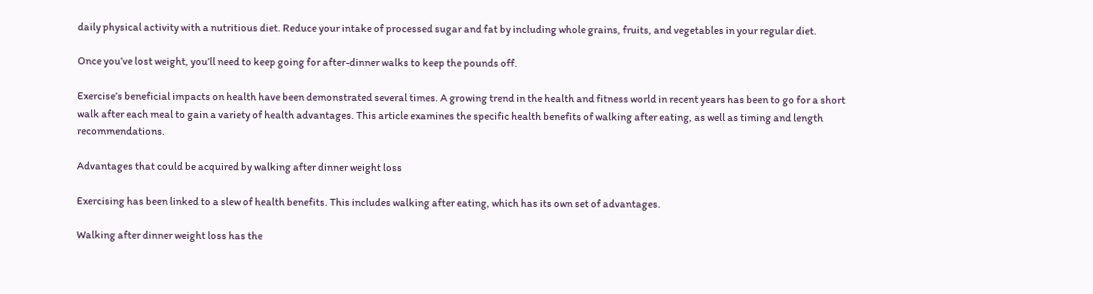daily physical activity with a nutritious diet. Reduce your intake of processed sugar and fat by including whole grains, fruits, and vegetables in your regular diet.

Once you’ve lost weight, you’ll need to keep going for after-dinner walks to keep the pounds off.

Exercise’s beneficial impacts on health have been demonstrated several times. A growing trend in the health and fitness world in recent years has been to go for a short walk after each meal to gain a variety of health advantages. This article examines the specific health benefits of walking after eating, as well as timing and length recommendations.

Advantages that could be acquired by walking after dinner weight loss

Exercising has been linked to a slew of health benefits. This includes walking after eating, which has its own set of advantages.

Walking after dinner weight loss has the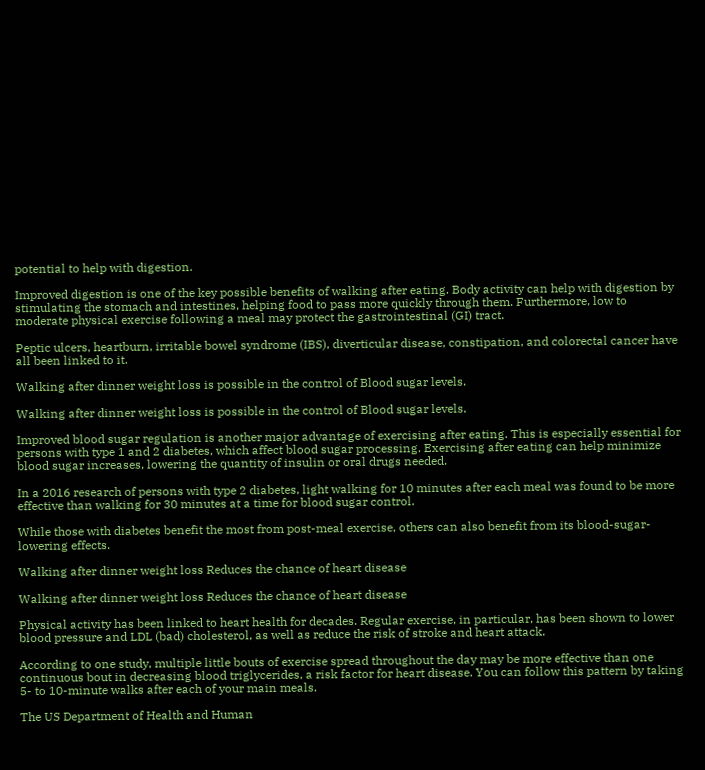potential to help with digestion.

Improved digestion is one of the key possible benefits of walking after eating. Body activity can help with digestion by stimulating the stomach and intestines, helping food to pass more quickly through them. Furthermore, low to moderate physical exercise following a meal may protect the gastrointestinal (GI) tract.

Peptic ulcers, heartburn, irritable bowel syndrome (IBS), diverticular disease, constipation, and colorectal cancer have all been linked to it.

Walking after dinner weight loss is possible in the control of Blood sugar levels.

Walking after dinner weight loss is possible in the control of Blood sugar levels.

Improved blood sugar regulation is another major advantage of exercising after eating. This is especially essential for persons with type 1 and 2 diabetes, which affect blood sugar processing. Exercising after eating can help minimize blood sugar increases, lowering the quantity of insulin or oral drugs needed.

In a 2016 research of persons with type 2 diabetes, light walking for 10 minutes after each meal was found to be more effective than walking for 30 minutes at a time for blood sugar control.

While those with diabetes benefit the most from post-meal exercise, others can also benefit from its blood-sugar-lowering effects.

Walking after dinner weight loss Reduces the chance of heart disease

Walking after dinner weight loss Reduces the chance of heart disease

Physical activity has been linked to heart health for decades. Regular exercise, in particular, has been shown to lower blood pressure and LDL (bad) cholesterol, as well as reduce the risk of stroke and heart attack.

According to one study, multiple little bouts of exercise spread throughout the day may be more effective than one continuous bout in decreasing blood triglycerides, a risk factor for heart disease. You can follow this pattern by taking 5- to 10-minute walks after each of your main meals.

The US Department of Health and Human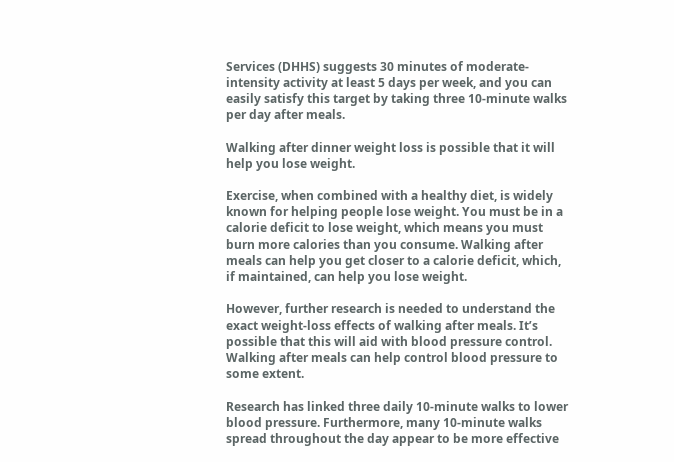Services (DHHS) suggests 30 minutes of moderate-intensity activity at least 5 days per week, and you can easily satisfy this target by taking three 10-minute walks per day after meals.

Walking after dinner weight loss is possible that it will help you lose weight.

Exercise, when combined with a healthy diet, is widely known for helping people lose weight. You must be in a calorie deficit to lose weight, which means you must burn more calories than you consume. Walking after meals can help you get closer to a calorie deficit, which, if maintained, can help you lose weight.

However, further research is needed to understand the exact weight-loss effects of walking after meals. It’s possible that this will aid with blood pressure control. Walking after meals can help control blood pressure to some extent.

Research has linked three daily 10-minute walks to lower blood pressure. Furthermore, many 10-minute walks spread throughout the day appear to be more effective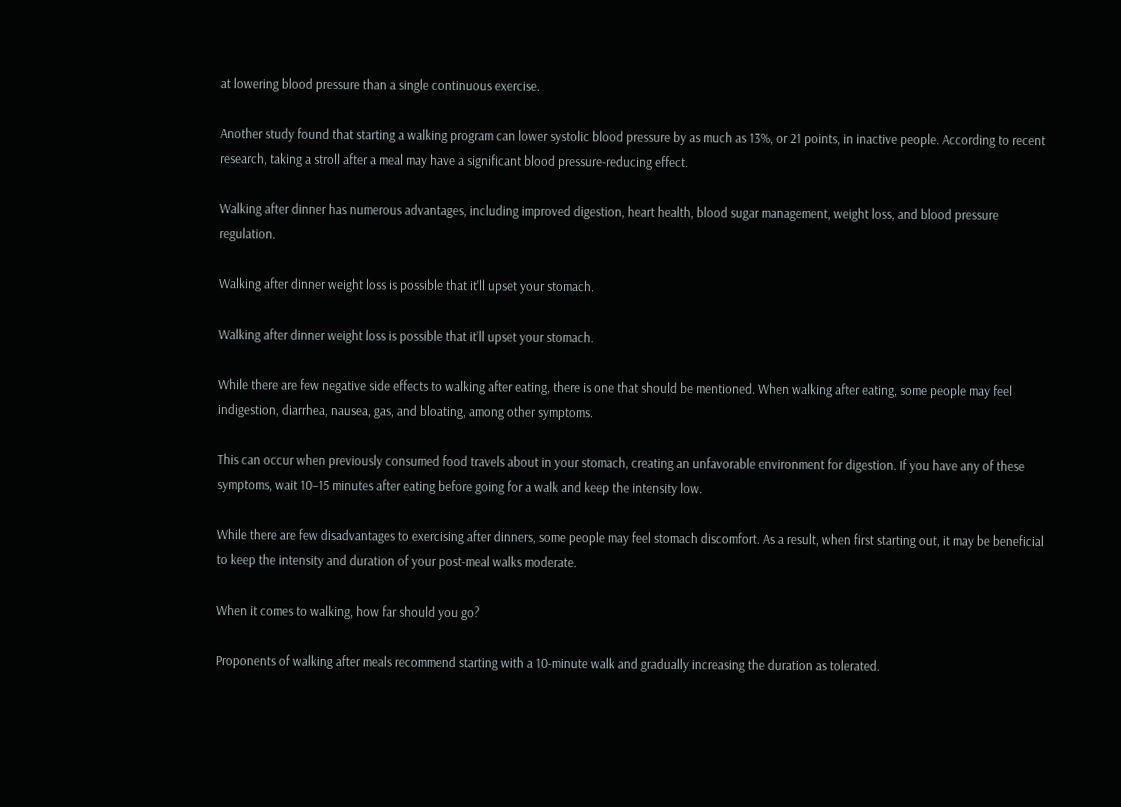at lowering blood pressure than a single continuous exercise.

Another study found that starting a walking program can lower systolic blood pressure by as much as 13%, or 21 points, in inactive people. According to recent research, taking a stroll after a meal may have a significant blood pressure-reducing effect.

Walking after dinner has numerous advantages, including improved digestion, heart health, blood sugar management, weight loss, and blood pressure regulation.

Walking after dinner weight loss is possible that it'll upset your stomach.

Walking after dinner weight loss is possible that it’ll upset your stomach.

While there are few negative side effects to walking after eating, there is one that should be mentioned. When walking after eating, some people may feel indigestion, diarrhea, nausea, gas, and bloating, among other symptoms.

This can occur when previously consumed food travels about in your stomach, creating an unfavorable environment for digestion. If you have any of these symptoms, wait 10–15 minutes after eating before going for a walk and keep the intensity low.

While there are few disadvantages to exercising after dinners, some people may feel stomach discomfort. As a result, when first starting out, it may be beneficial to keep the intensity and duration of your post-meal walks moderate.

When it comes to walking, how far should you go?

Proponents of walking after meals recommend starting with a 10-minute walk and gradually increasing the duration as tolerated.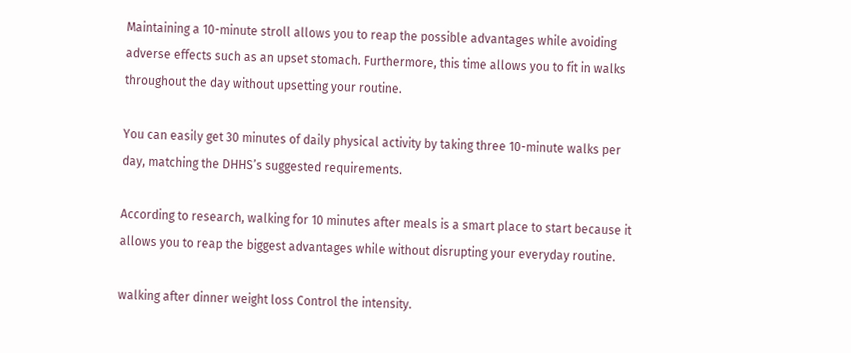Maintaining a 10-minute stroll allows you to reap the possible advantages while avoiding adverse effects such as an upset stomach. Furthermore, this time allows you to fit in walks throughout the day without upsetting your routine.

You can easily get 30 minutes of daily physical activity by taking three 10-minute walks per day, matching the DHHS’s suggested requirements.

According to research, walking for 10 minutes after meals is a smart place to start because it allows you to reap the biggest advantages while without disrupting your everyday routine.

walking after dinner weight loss Control the intensity.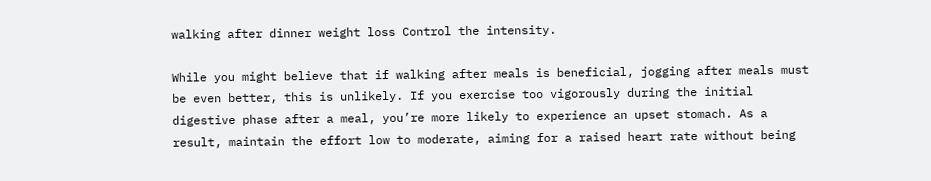walking after dinner weight loss Control the intensity.

While you might believe that if walking after meals is beneficial, jogging after meals must be even better, this is unlikely. If you exercise too vigorously during the initial digestive phase after a meal, you’re more likely to experience an upset stomach. As a result, maintain the effort low to moderate, aiming for a raised heart rate without being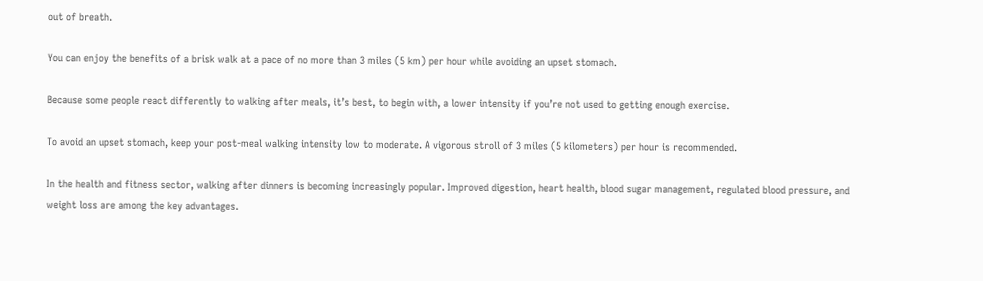out of breath.

You can enjoy the benefits of a brisk walk at a pace of no more than 3 miles (5 km) per hour while avoiding an upset stomach.

Because some people react differently to walking after meals, it’s best, to begin with, a lower intensity if you’re not used to getting enough exercise.

To avoid an upset stomach, keep your post-meal walking intensity low to moderate. A vigorous stroll of 3 miles (5 kilometers) per hour is recommended.

In the health and fitness sector, walking after dinners is becoming increasingly popular. Improved digestion, heart health, blood sugar management, regulated blood pressure, and weight loss are among the key advantages.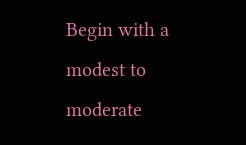Begin with a modest to moderate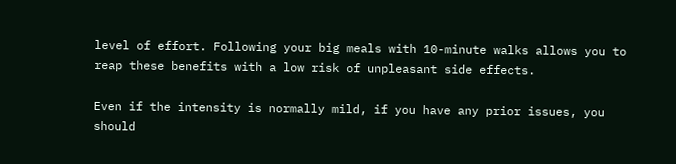level of effort. Following your big meals with 10-minute walks allows you to reap these benefits with a low risk of unpleasant side effects.

Even if the intensity is normally mild, if you have any prior issues, you should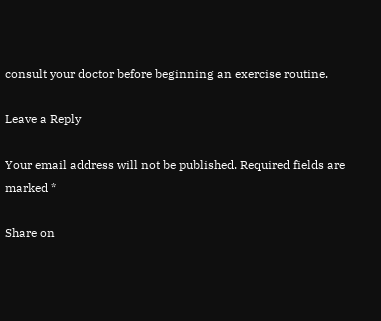consult your doctor before beginning an exercise routine.

Leave a Reply

Your email address will not be published. Required fields are marked *

Share on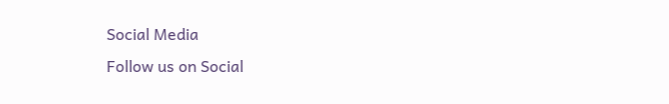Social Media
Follow us on Social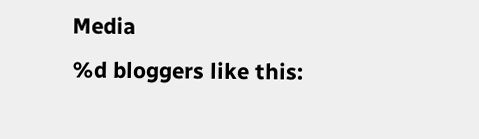Media
%d bloggers like this: